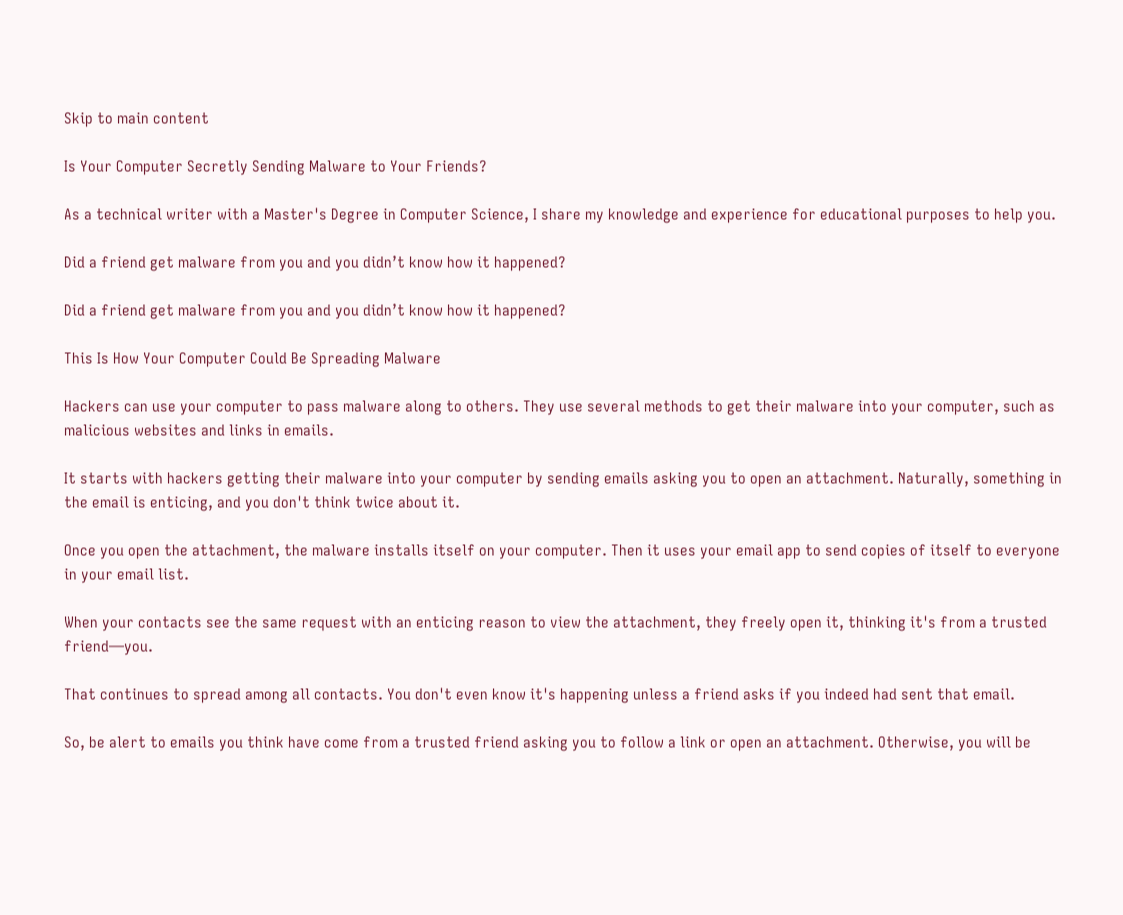Skip to main content

Is Your Computer Secretly Sending Malware to Your Friends?

As a technical writer with a Master's Degree in Computer Science, I share my knowledge and experience for educational purposes to help you.

Did a friend get malware from you and you didn’t know how it happened?

Did a friend get malware from you and you didn’t know how it happened?

This Is How Your Computer Could Be Spreading Malware

Hackers can use your computer to pass malware along to others. They use several methods to get their malware into your computer, such as malicious websites and links in emails.

It starts with hackers getting their malware into your computer by sending emails asking you to open an attachment. Naturally, something in the email is enticing, and you don't think twice about it.

Once you open the attachment, the malware installs itself on your computer. Then it uses your email app to send copies of itself to everyone in your email list.

When your contacts see the same request with an enticing reason to view the attachment, they freely open it, thinking it's from a trusted friend—you.

That continues to spread among all contacts. You don't even know it's happening unless a friend asks if you indeed had sent that email.

So, be alert to emails you think have come from a trusted friend asking you to follow a link or open an attachment. Otherwise, you will be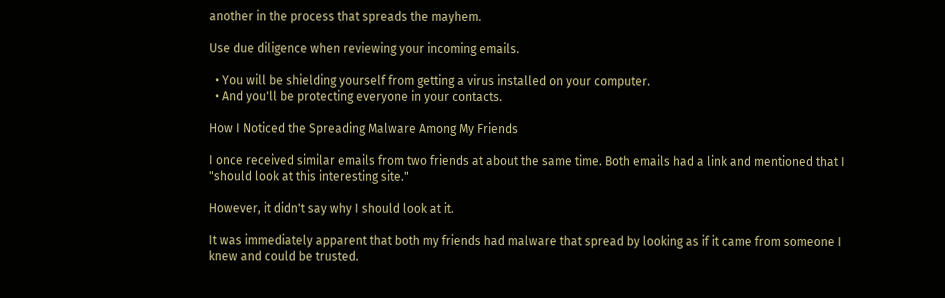another in the process that spreads the mayhem.

Use due diligence when reviewing your incoming emails.

  • You will be shielding yourself from getting a virus installed on your computer.
  • And you'll be protecting everyone in your contacts.

How I Noticed the Spreading Malware Among My Friends

I once received similar emails from two friends at about the same time. Both emails had a link and mentioned that I "should look at this interesting site."

However, it didn't say why I should look at it.

It was immediately apparent that both my friends had malware that spread by looking as if it came from someone I knew and could be trusted.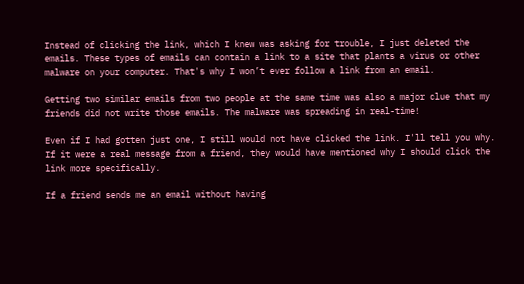Instead of clicking the link, which I knew was asking for trouble, I just deleted the emails. These types of emails can contain a link to a site that plants a virus or other malware on your computer. That's why I won’t ever follow a link from an email.

Getting two similar emails from two people at the same time was also a major clue that my friends did not write those emails. The malware was spreading in real-time!

Even if I had gotten just one, I still would not have clicked the link. I'll tell you why. If it were a real message from a friend, they would have mentioned why I should click the link more specifically.

If a friend sends me an email without having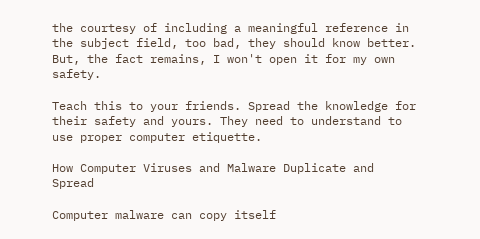the courtesy of including a meaningful reference in the subject field, too bad, they should know better. But, the fact remains, I won't open it for my own safety.

Teach this to your friends. Spread the knowledge for their safety and yours. They need to understand to use proper computer etiquette.

How Computer Viruses and Malware Duplicate and Spread

Computer malware can copy itself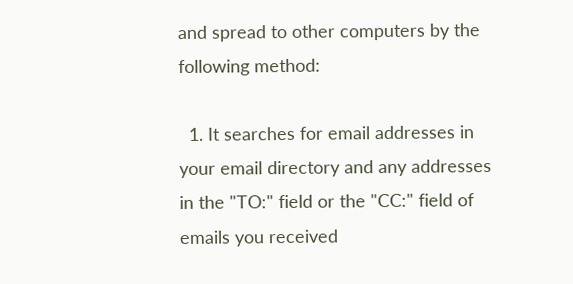and spread to other computers by the following method:

  1. It searches for email addresses in your email directory and any addresses in the "TO:" field or the "CC:" field of emails you received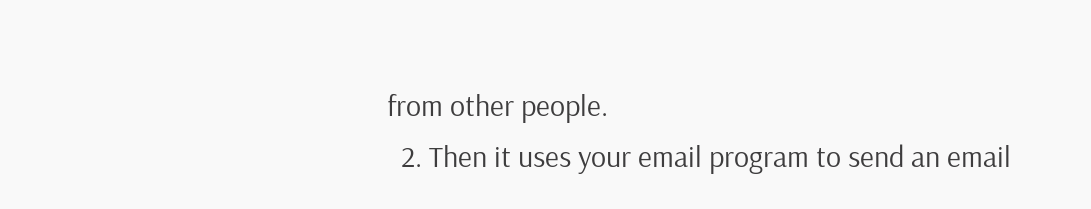from other people.
  2. Then it uses your email program to send an email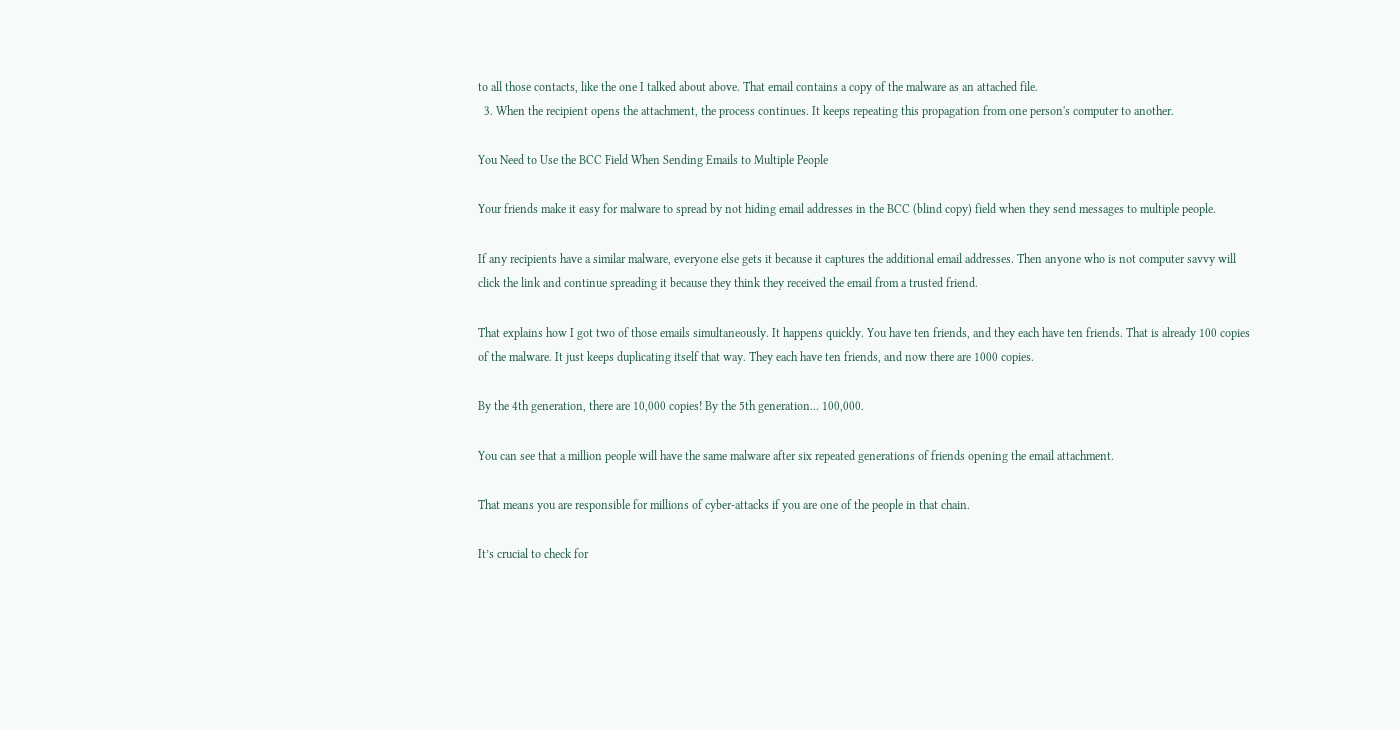to all those contacts, like the one I talked about above. That email contains a copy of the malware as an attached file.
  3. When the recipient opens the attachment, the process continues. It keeps repeating this propagation from one person's computer to another.

You Need to Use the BCC Field When Sending Emails to Multiple People

Your friends make it easy for malware to spread by not hiding email addresses in the BCC (blind copy) field when they send messages to multiple people.

If any recipients have a similar malware, everyone else gets it because it captures the additional email addresses. Then anyone who is not computer savvy will click the link and continue spreading it because they think they received the email from a trusted friend.

That explains how I got two of those emails simultaneously. It happens quickly. You have ten friends, and they each have ten friends. That is already 100 copies of the malware. It just keeps duplicating itself that way. They each have ten friends, and now there are 1000 copies.

By the 4th generation, there are 10,000 copies! By the 5th generation... 100,000.

You can see that a million people will have the same malware after six repeated generations of friends opening the email attachment.

That means you are responsible for millions of cyber-attacks if you are one of the people in that chain.

It’s crucial to check for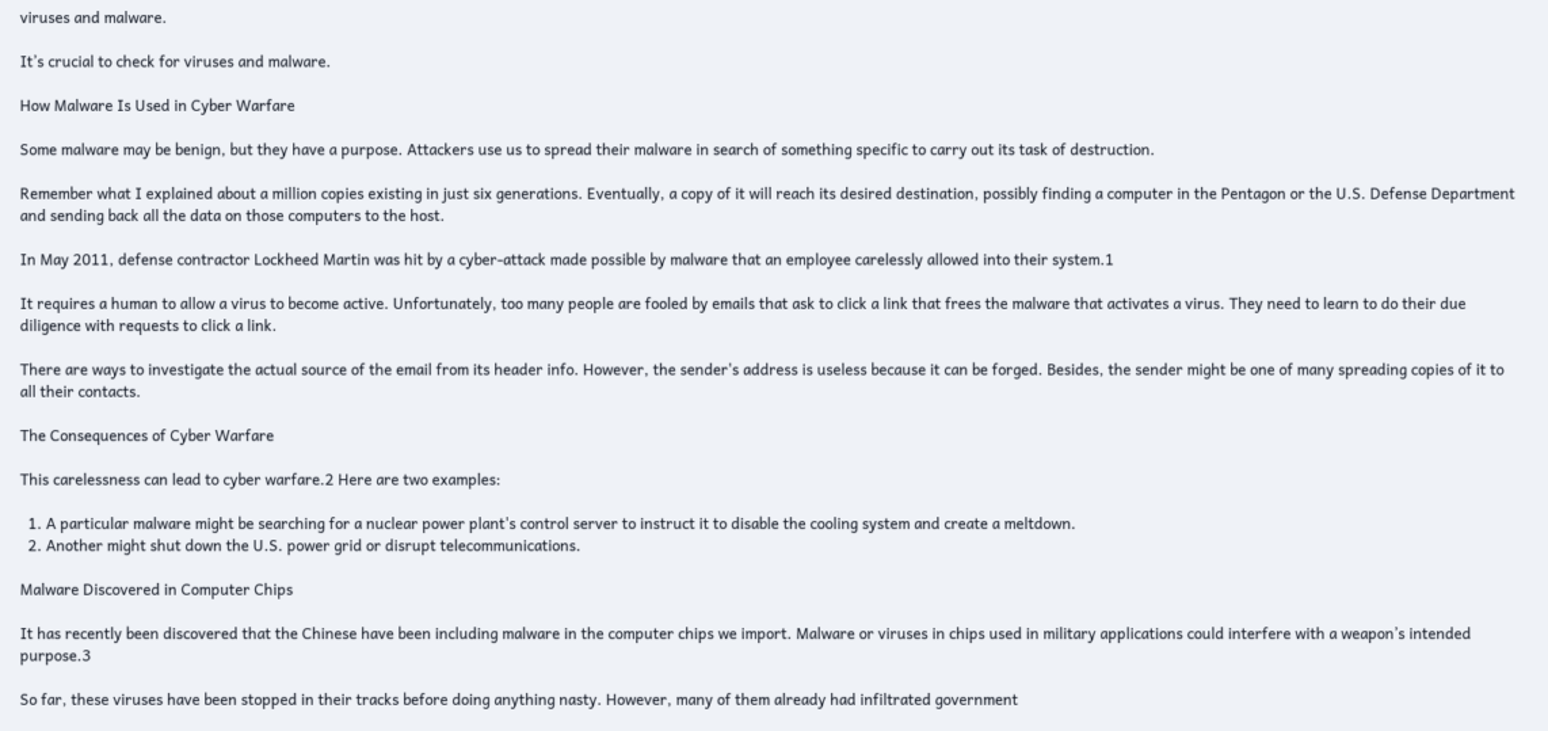viruses and malware.

It’s crucial to check for viruses and malware.

How Malware Is Used in Cyber Warfare

Some malware may be benign, but they have a purpose. Attackers use us to spread their malware in search of something specific to carry out its task of destruction.

Remember what I explained about a million copies existing in just six generations. Eventually, a copy of it will reach its desired destination, possibly finding a computer in the Pentagon or the U.S. Defense Department and sending back all the data on those computers to the host.

In May 2011, defense contractor Lockheed Martin was hit by a cyber-attack made possible by malware that an employee carelessly allowed into their system.1

It requires a human to allow a virus to become active. Unfortunately, too many people are fooled by emails that ask to click a link that frees the malware that activates a virus. They need to learn to do their due diligence with requests to click a link.

There are ways to investigate the actual source of the email from its header info. However, the sender's address is useless because it can be forged. Besides, the sender might be one of many spreading copies of it to all their contacts.

The Consequences of Cyber Warfare

This carelessness can lead to cyber warfare.2 Here are two examples:

  1. A particular malware might be searching for a nuclear power plant's control server to instruct it to disable the cooling system and create a meltdown.
  2. Another might shut down the U.S. power grid or disrupt telecommunications.

Malware Discovered in Computer Chips

It has recently been discovered that the Chinese have been including malware in the computer chips we import. Malware or viruses in chips used in military applications could interfere with a weapon’s intended purpose.3

So far, these viruses have been stopped in their tracks before doing anything nasty. However, many of them already had infiltrated government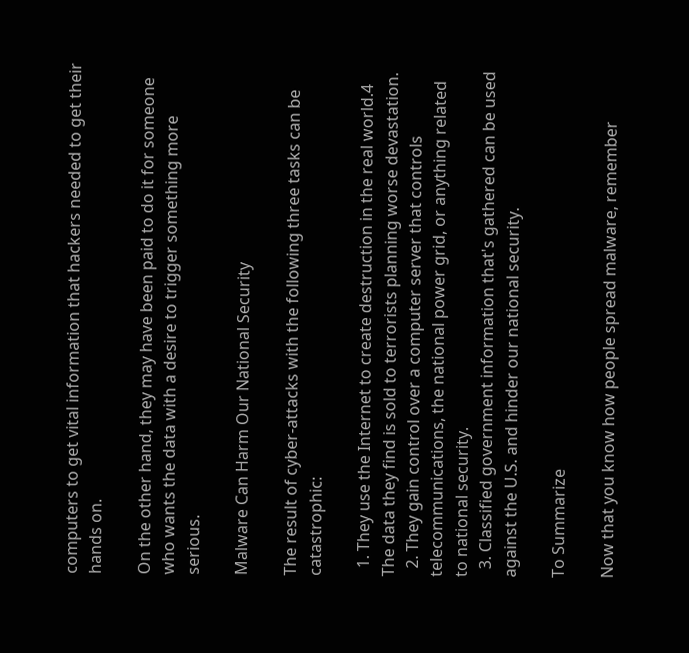computers to get vital information that hackers needed to get their hands on.

On the other hand, they may have been paid to do it for someone who wants the data with a desire to trigger something more serious.

Malware Can Harm Our National Security

The result of cyber-attacks with the following three tasks can be catastrophic:

  1. They use the Internet to create destruction in the real world.4 The data they find is sold to terrorists planning worse devastation.
  2. They gain control over a computer server that controls telecommunications, the national power grid, or anything related to national security.
  3. Classified government information that's gathered can be used against the U.S. and hinder our national security.

To Summarize

Now that you know how people spread malware, remember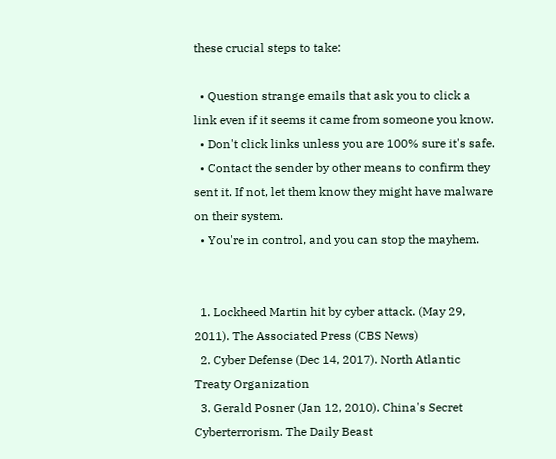these crucial steps to take:

  • Question strange emails that ask you to click a link even if it seems it came from someone you know.
  • Don't click links unless you are 100% sure it's safe.
  • Contact the sender by other means to confirm they sent it. If not, let them know they might have malware on their system.
  • You're in control, and you can stop the mayhem.


  1. Lockheed Martin hit by cyber attack. (May 29, 2011). The Associated Press (CBS News)
  2. Cyber Defense (Dec 14, 2017). North Atlantic Treaty Organization
  3. Gerald Posner (Jan 12, 2010). China's Secret Cyberterrorism. The Daily Beast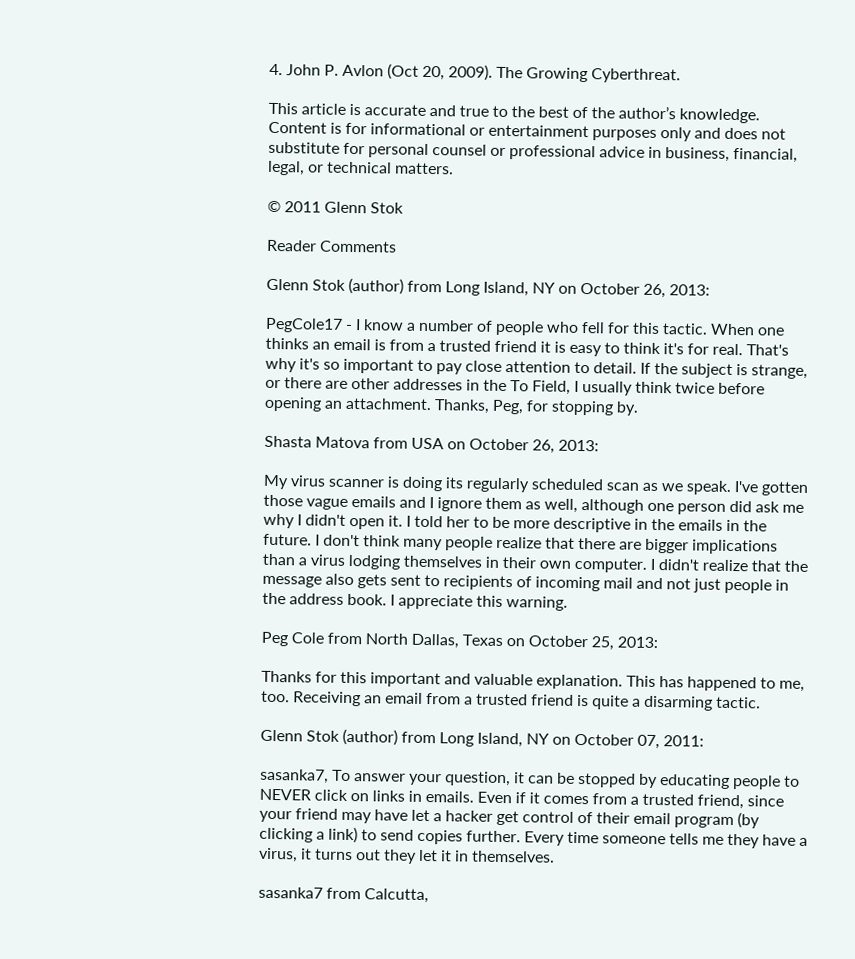4. John P. Avlon (Oct 20, 2009). The Growing Cyberthreat.

This article is accurate and true to the best of the author’s knowledge. Content is for informational or entertainment purposes only and does not substitute for personal counsel or professional advice in business, financial, legal, or technical matters.

© 2011 Glenn Stok

Reader Comments

Glenn Stok (author) from Long Island, NY on October 26, 2013:

PegCole17 - I know a number of people who fell for this tactic. When one thinks an email is from a trusted friend it is easy to think it's for real. That's why it's so important to pay close attention to detail. If the subject is strange, or there are other addresses in the To Field, I usually think twice before opening an attachment. Thanks, Peg, for stopping by.

Shasta Matova from USA on October 26, 2013:

My virus scanner is doing its regularly scheduled scan as we speak. I've gotten those vague emails and I ignore them as well, although one person did ask me why I didn't open it. I told her to be more descriptive in the emails in the future. I don't think many people realize that there are bigger implications than a virus lodging themselves in their own computer. I didn't realize that the message also gets sent to recipients of incoming mail and not just people in the address book. I appreciate this warning.

Peg Cole from North Dallas, Texas on October 25, 2013:

Thanks for this important and valuable explanation. This has happened to me, too. Receiving an email from a trusted friend is quite a disarming tactic.

Glenn Stok (author) from Long Island, NY on October 07, 2011:

sasanka7, To answer your question, it can be stopped by educating people to NEVER click on links in emails. Even if it comes from a trusted friend, since your friend may have let a hacker get control of their email program (by clicking a link) to send copies further. Every time someone tells me they have a virus, it turns out they let it in themselves.

sasanka7 from Calcutta,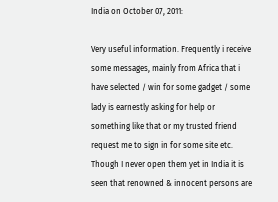India on October 07, 2011:

Very useful information. Frequently i receive some messages, mainly from Africa that i have selected / win for some gadget / some lady is earnestly asking for help or something like that or my trusted friend request me to sign in for some site etc. Though I never open them yet in India it is seen that renowned & innocent persons are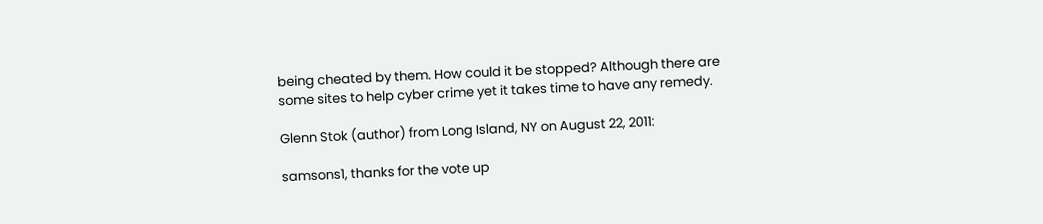being cheated by them. How could it be stopped? Although there are some sites to help cyber crime yet it takes time to have any remedy.

Glenn Stok (author) from Long Island, NY on August 22, 2011:

samsons1, thanks for the vote up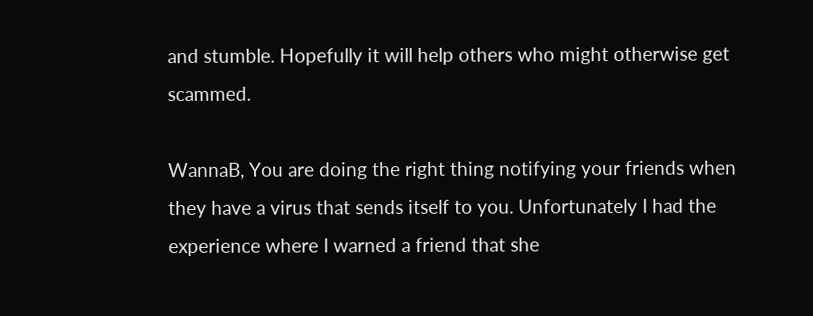and stumble. Hopefully it will help others who might otherwise get scammed.

WannaB, You are doing the right thing notifying your friends when they have a virus that sends itself to you. Unfortunately I had the experience where I warned a friend that she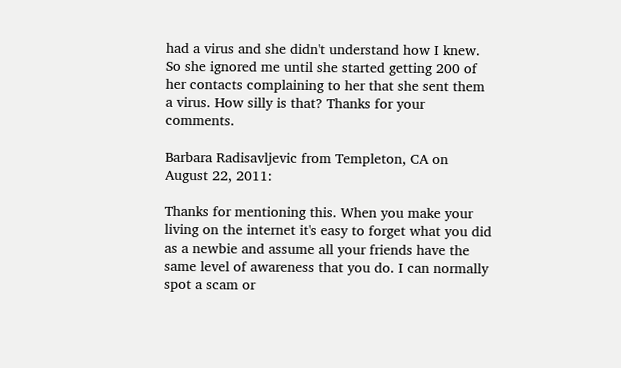had a virus and she didn't understand how I knew. So she ignored me until she started getting 200 of her contacts complaining to her that she sent them a virus. How silly is that? Thanks for your comments.

Barbara Radisavljevic from Templeton, CA on August 22, 2011:

Thanks for mentioning this. When you make your living on the internet it's easy to forget what you did as a newbie and assume all your friends have the same level of awareness that you do. I can normally spot a scam or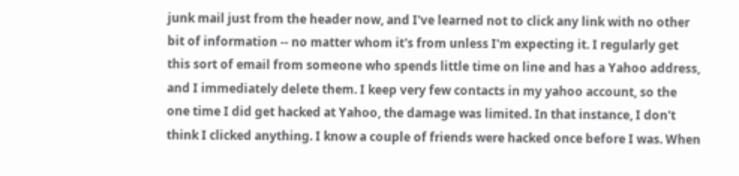junk mail just from the header now, and I've learned not to click any link with no other bit of information -- no matter whom it's from unless I'm expecting it. I regularly get this sort of email from someone who spends little time on line and has a Yahoo address, and I immediately delete them. I keep very few contacts in my yahoo account, so the one time I did get hacked at Yahoo, the damage was limited. In that instance, I don't think I clicked anything. I know a couple of friends were hacked once before I was. When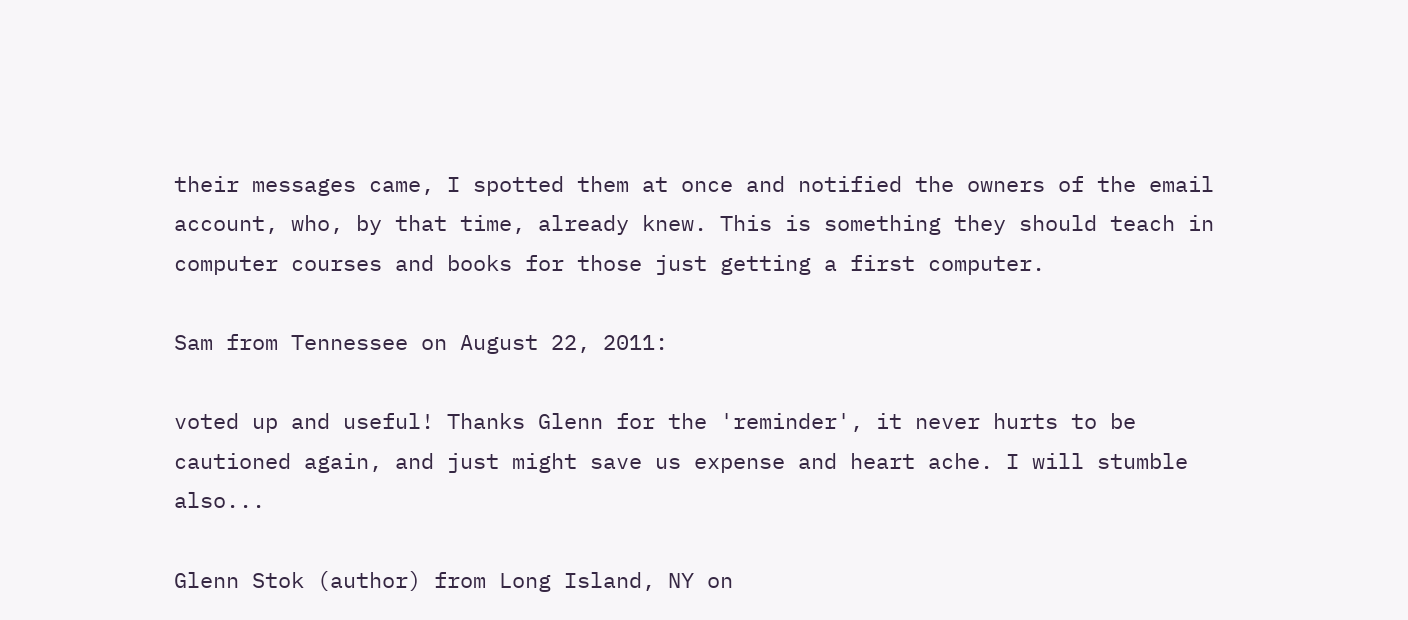their messages came, I spotted them at once and notified the owners of the email account, who, by that time, already knew. This is something they should teach in computer courses and books for those just getting a first computer.

Sam from Tennessee on August 22, 2011:

voted up and useful! Thanks Glenn for the 'reminder', it never hurts to be cautioned again, and just might save us expense and heart ache. I will stumble also...

Glenn Stok (author) from Long Island, NY on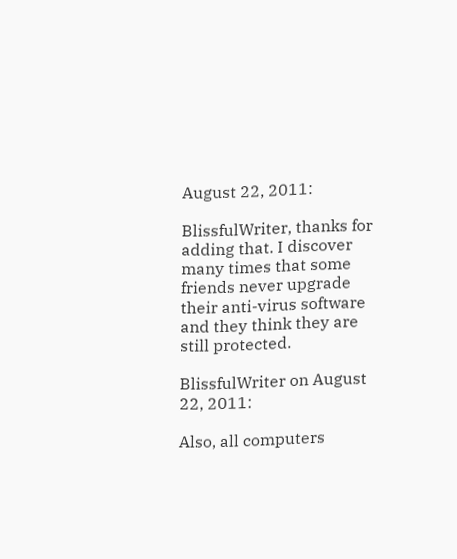August 22, 2011:

BlissfulWriter, thanks for adding that. I discover many times that some friends never upgrade their anti-virus software and they think they are still protected.

BlissfulWriter on August 22, 2011:

Also, all computers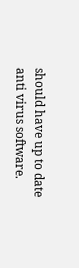should have up to date anti virus software.